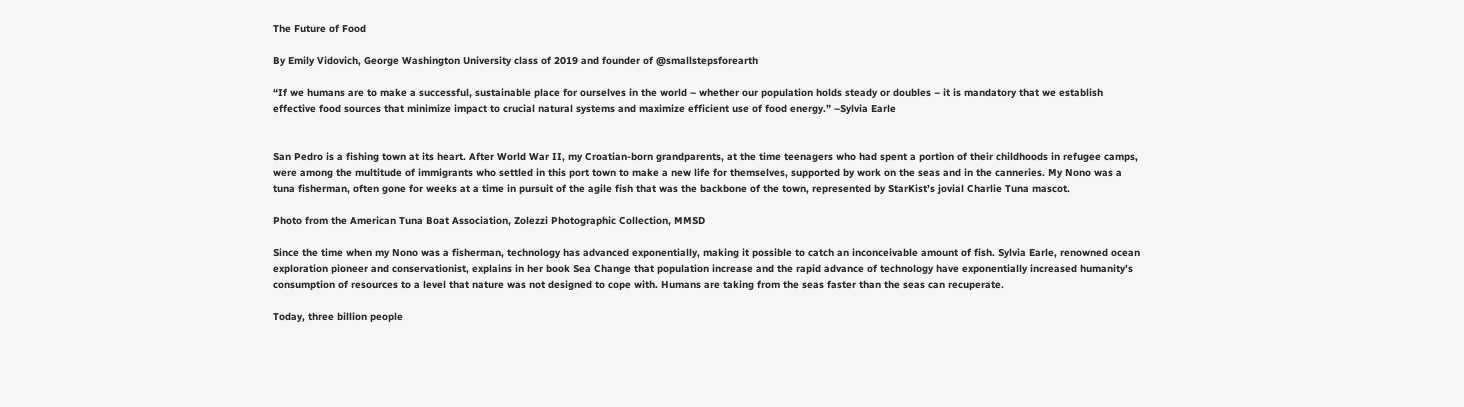The Future of Food

By Emily Vidovich, George Washington University class of 2019 and founder of @smallstepsforearth

“If we humans are to make a successful, sustainable place for ourselves in the world – whether our population holds steady or doubles – it is mandatory that we establish effective food sources that minimize impact to crucial natural systems and maximize efficient use of food energy.” –Sylvia Earle


San Pedro is a fishing town at its heart. After World War II, my Croatian-born grandparents, at the time teenagers who had spent a portion of their childhoods in refugee camps, were among the multitude of immigrants who settled in this port town to make a new life for themselves, supported by work on the seas and in the canneries. My Nono was a tuna fisherman, often gone for weeks at a time in pursuit of the agile fish that was the backbone of the town, represented by StarKist’s jovial Charlie Tuna mascot.

Photo from the American Tuna Boat Association, Zolezzi Photographic Collection, MMSD

Since the time when my Nono was a fisherman, technology has advanced exponentially, making it possible to catch an inconceivable amount of fish. Sylvia Earle, renowned ocean exploration pioneer and conservationist, explains in her book Sea Change that population increase and the rapid advance of technology have exponentially increased humanity’s consumption of resources to a level that nature was not designed to cope with. Humans are taking from the seas faster than the seas can recuperate.

Today, three billion people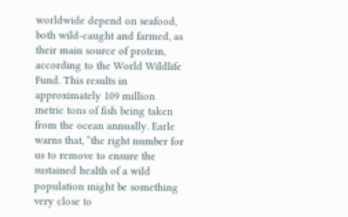worldwide depend on seafood, both wild-caught and farmed, as their main source of protein, according to the World Wildlife Fund. This results in approximately 109 million metric tons of fish being taken from the ocean annually. Earle warns that, “the right number for us to remove to ensure the sustained health of a wild population might be something very close to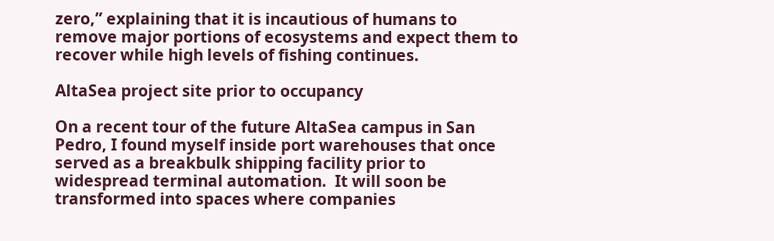zero,” explaining that it is incautious of humans to remove major portions of ecosystems and expect them to recover while high levels of fishing continues.

AltaSea project site prior to occupancy

On a recent tour of the future AltaSea campus in San Pedro, I found myself inside port warehouses that once served as a breakbulk shipping facility prior to widespread terminal automation.  It will soon be transformed into spaces where companies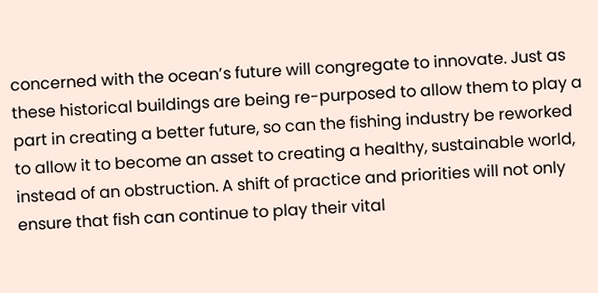concerned with the ocean’s future will congregate to innovate. Just as these historical buildings are being re-purposed to allow them to play a part in creating a better future, so can the fishing industry be reworked to allow it to become an asset to creating a healthy, sustainable world, instead of an obstruction. A shift of practice and priorities will not only ensure that fish can continue to play their vital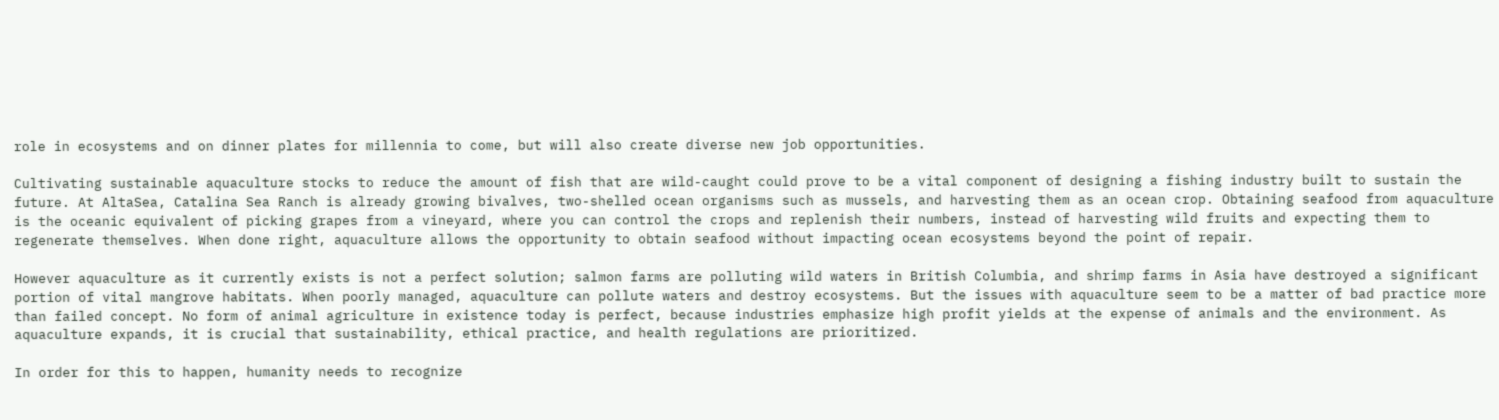role in ecosystems and on dinner plates for millennia to come, but will also create diverse new job opportunities.

Cultivating sustainable aquaculture stocks to reduce the amount of fish that are wild-caught could prove to be a vital component of designing a fishing industry built to sustain the future. At AltaSea, Catalina Sea Ranch is already growing bivalves, two-shelled ocean organisms such as mussels, and harvesting them as an ocean crop. Obtaining seafood from aquaculture is the oceanic equivalent of picking grapes from a vineyard, where you can control the crops and replenish their numbers, instead of harvesting wild fruits and expecting them to regenerate themselves. When done right, aquaculture allows the opportunity to obtain seafood without impacting ocean ecosystems beyond the point of repair.

However aquaculture as it currently exists is not a perfect solution; salmon farms are polluting wild waters in British Columbia, and shrimp farms in Asia have destroyed a significant portion of vital mangrove habitats. When poorly managed, aquaculture can pollute waters and destroy ecosystems. But the issues with aquaculture seem to be a matter of bad practice more than failed concept. No form of animal agriculture in existence today is perfect, because industries emphasize high profit yields at the expense of animals and the environment. As aquaculture expands, it is crucial that sustainability, ethical practice, and health regulations are prioritized.

In order for this to happen, humanity needs to recognize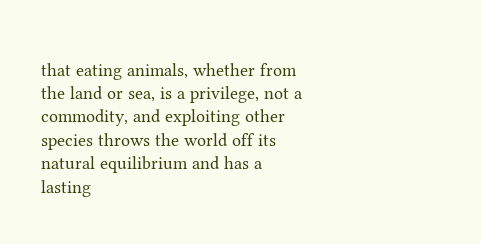that eating animals, whether from the land or sea, is a privilege, not a commodity, and exploiting other species throws the world off its natural equilibrium and has a lasting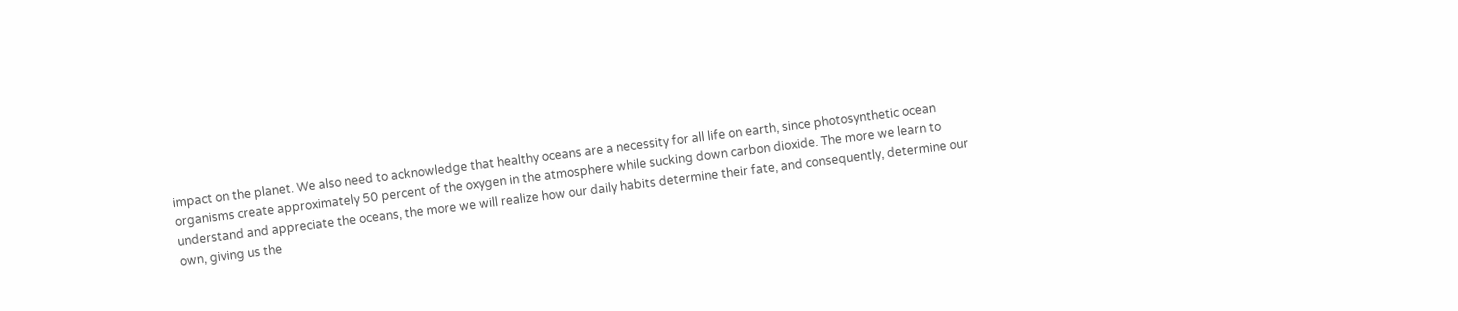impact on the planet. We also need to acknowledge that healthy oceans are a necessity for all life on earth, since photosynthetic ocean organisms create approximately 50 percent of the oxygen in the atmosphere while sucking down carbon dioxide. The more we learn to understand and appreciate the oceans, the more we will realize how our daily habits determine their fate, and consequently, determine our own, giving us the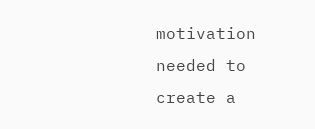motivation needed to create a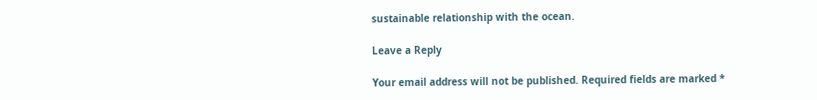sustainable relationship with the ocean.

Leave a Reply

Your email address will not be published. Required fields are marked *